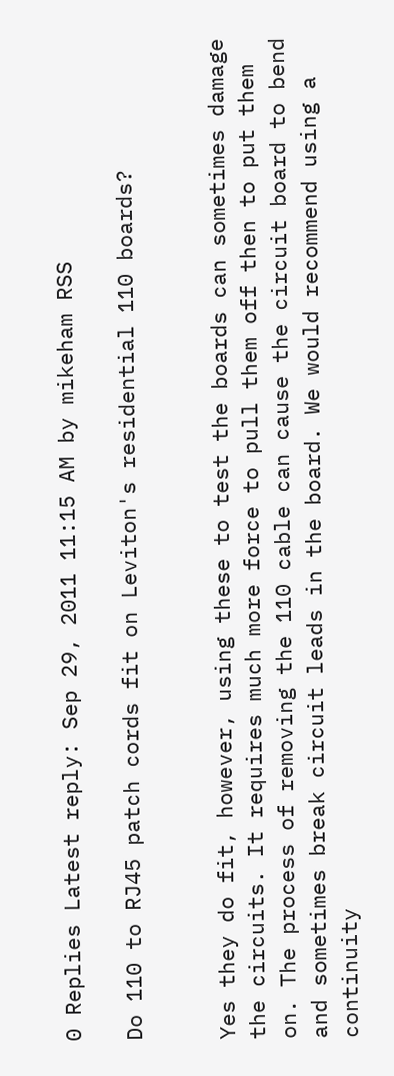0 Replies Latest reply: Sep 29, 2011 11:15 AM by mikeham RSS

Do 110 to RJ45 patch cords fit on Leviton's residential 110 boards?


Yes they do fit, however, using these to test the boards can sometimes damage the circuits. It requires much more force to pull them off then to put them on. The process of removing the 110 cable can cause the circuit board to bend and sometimes break circuit leads in the board. We would recommend using a continuity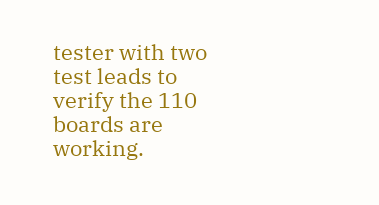tester with two test leads to verify the 110 boards are working.